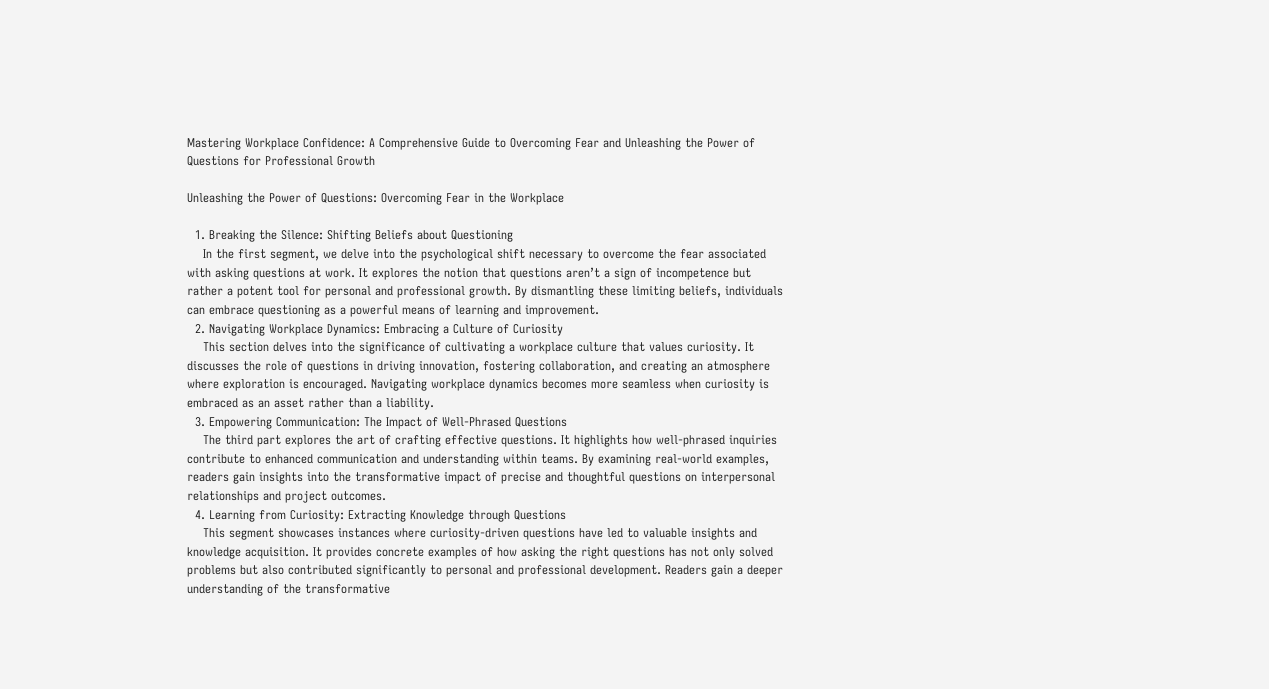Mastering Workplace Confidence: A Comprehensive Guide to Overcoming Fear and Unleashing the Power of Questions for Professional Growth

Unleashing the Power of Questions: Overcoming Fear in the Workplace

  1. Breaking the Silence: Shifting Beliefs about Questioning
    In the first segment, we delve into the psychological shift necessary to overcome the fear associated with asking questions at work. It explores the notion that questions aren’t a sign of incompetence but rather a potent tool for personal and professional growth. By dismantling these limiting beliefs, individuals can embrace questioning as a powerful means of learning and improvement.
  2. Navigating Workplace Dynamics: Embracing a Culture of Curiosity
    This section delves into the significance of cultivating a workplace culture that values curiosity. It discusses the role of questions in driving innovation, fostering collaboration, and creating an atmosphere where exploration is encouraged. Navigating workplace dynamics becomes more seamless when curiosity is embraced as an asset rather than a liability.
  3. Empowering Communication: The Impact of Well-Phrased Questions
    The third part explores the art of crafting effective questions. It highlights how well-phrased inquiries contribute to enhanced communication and understanding within teams. By examining real-world examples, readers gain insights into the transformative impact of precise and thoughtful questions on interpersonal relationships and project outcomes.
  4. Learning from Curiosity: Extracting Knowledge through Questions
    This segment showcases instances where curiosity-driven questions have led to valuable insights and knowledge acquisition. It provides concrete examples of how asking the right questions has not only solved problems but also contributed significantly to personal and professional development. Readers gain a deeper understanding of the transformative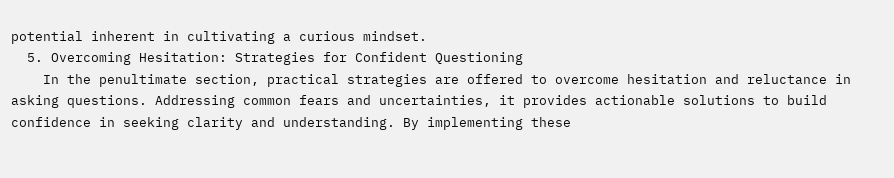potential inherent in cultivating a curious mindset.
  5. Overcoming Hesitation: Strategies for Confident Questioning
    In the penultimate section, practical strategies are offered to overcome hesitation and reluctance in asking questions. Addressing common fears and uncertainties, it provides actionable solutions to build confidence in seeking clarity and understanding. By implementing these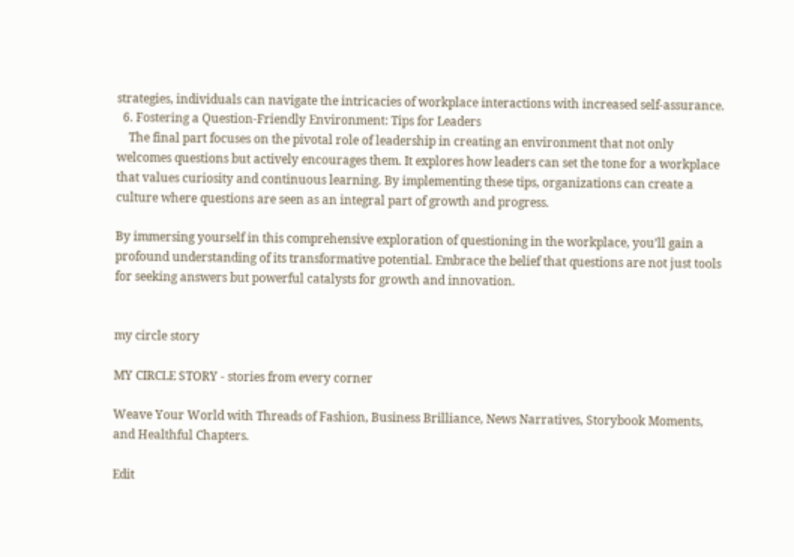strategies, individuals can navigate the intricacies of workplace interactions with increased self-assurance.
  6. Fostering a Question-Friendly Environment: Tips for Leaders
    The final part focuses on the pivotal role of leadership in creating an environment that not only welcomes questions but actively encourages them. It explores how leaders can set the tone for a workplace that values curiosity and continuous learning. By implementing these tips, organizations can create a culture where questions are seen as an integral part of growth and progress.

By immersing yourself in this comprehensive exploration of questioning in the workplace, you’ll gain a profound understanding of its transformative potential. Embrace the belief that questions are not just tools for seeking answers but powerful catalysts for growth and innovation.


my circle story

MY CIRCLE STORY - stories from every corner

Weave Your World with Threads of Fashion, Business Brilliance, News Narratives, Storybook Moments, and Healthful Chapters.

Edit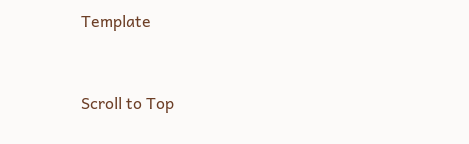Template


Scroll to Top